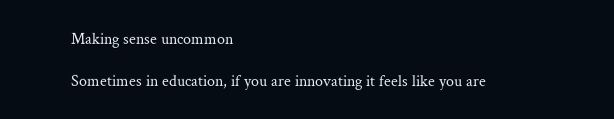Making sense uncommon

Sometimes in education, if you are innovating it feels like you are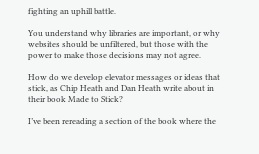fighting an uphill battle.

You understand why libraries are important, or why websites should be unfiltered, but those with the power to make those decisions may not agree.

How do we develop elevator messages or ideas that stick, as Chip Heath and Dan Heath write about in their book Made to Stick?

I’ve been rereading a section of the book where the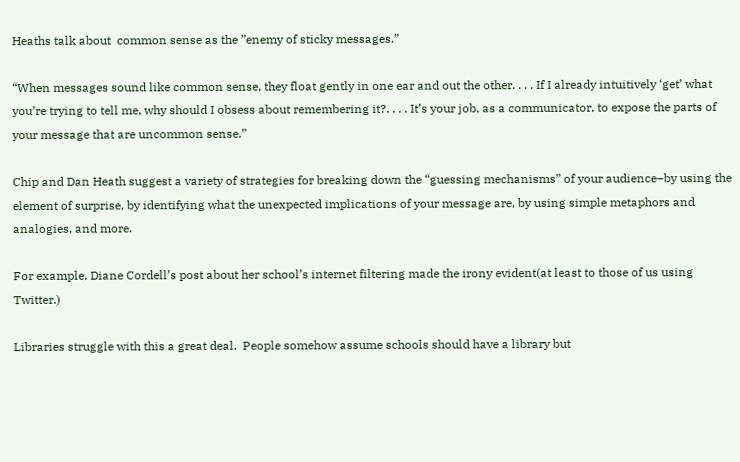Heaths talk about  common sense as the ”enemy of sticky messages.”

“When messages sound like common sense, they float gently in one ear and out the other. . . . If I already intuitively ‘get’ what you’re trying to tell me, why should I obsess about remembering it?. . . . It’s your job, as a communicator, to expose the parts of your message that are uncommon sense.”

Chip and Dan Heath suggest a variety of strategies for breaking down the “guessing mechanisms” of your audience–by using the element of surprise, by identifying what the unexpected implications of your message are, by using simple metaphors and analogies, and more.

For example, Diane Cordell’s post about her school’s internet filtering made the irony evident(at least to those of us using Twitter.)

Libraries struggle with this a great deal.  People somehow assume schools should have a library but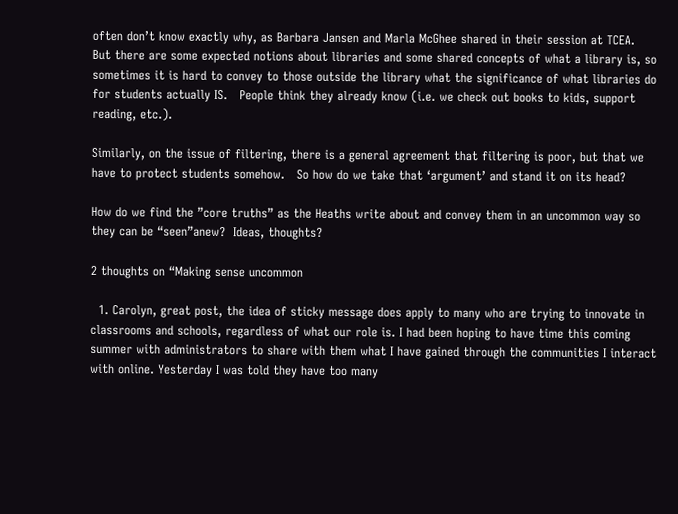often don’t know exactly why, as Barbara Jansen and Marla McGhee shared in their session at TCEA.   But there are some expected notions about libraries and some shared concepts of what a library is, so sometimes it is hard to convey to those outside the library what the significance of what libraries do for students actually IS.   People think they already know (i.e. we check out books to kids, support reading, etc.).

Similarly, on the issue of filtering, there is a general agreement that filtering is poor, but that we have to protect students somehow.   So how do we take that ‘argument’ and stand it on its head?

How do we find the ”core truths” as the Heaths write about and convey them in an uncommon way so they can be “seen”anew?  Ideas, thoughts?

2 thoughts on “Making sense uncommon

  1. Carolyn, great post, the idea of sticky message does apply to many who are trying to innovate in classrooms and schools, regardless of what our role is. I had been hoping to have time this coming summer with administrators to share with them what I have gained through the communities I interact with online. Yesterday I was told they have too many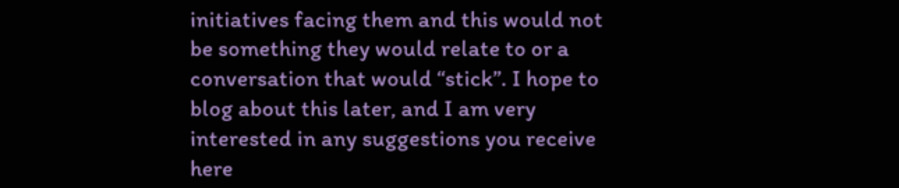initiatives facing them and this would not be something they would relate to or a conversation that would “stick”. I hope to blog about this later, and I am very interested in any suggestions you receive here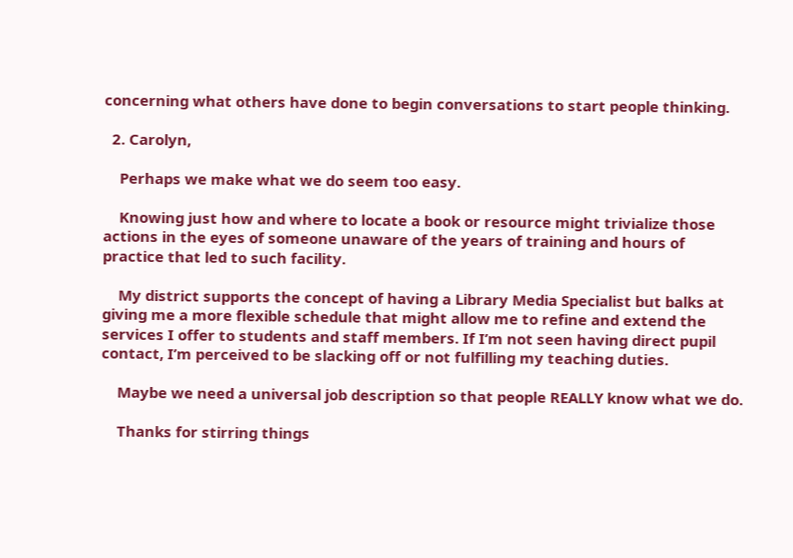concerning what others have done to begin conversations to start people thinking.

  2. Carolyn,

    Perhaps we make what we do seem too easy.

    Knowing just how and where to locate a book or resource might trivialize those actions in the eyes of someone unaware of the years of training and hours of practice that led to such facility.

    My district supports the concept of having a Library Media Specialist but balks at giving me a more flexible schedule that might allow me to refine and extend the services I offer to students and staff members. If I’m not seen having direct pupil contact, I’m perceived to be slacking off or not fulfilling my teaching duties.

    Maybe we need a universal job description so that people REALLY know what we do.

    Thanks for stirring things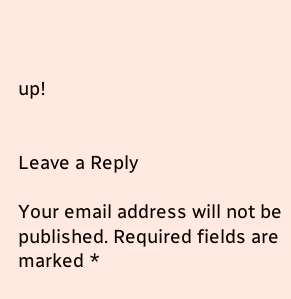up!


Leave a Reply

Your email address will not be published. Required fields are marked *